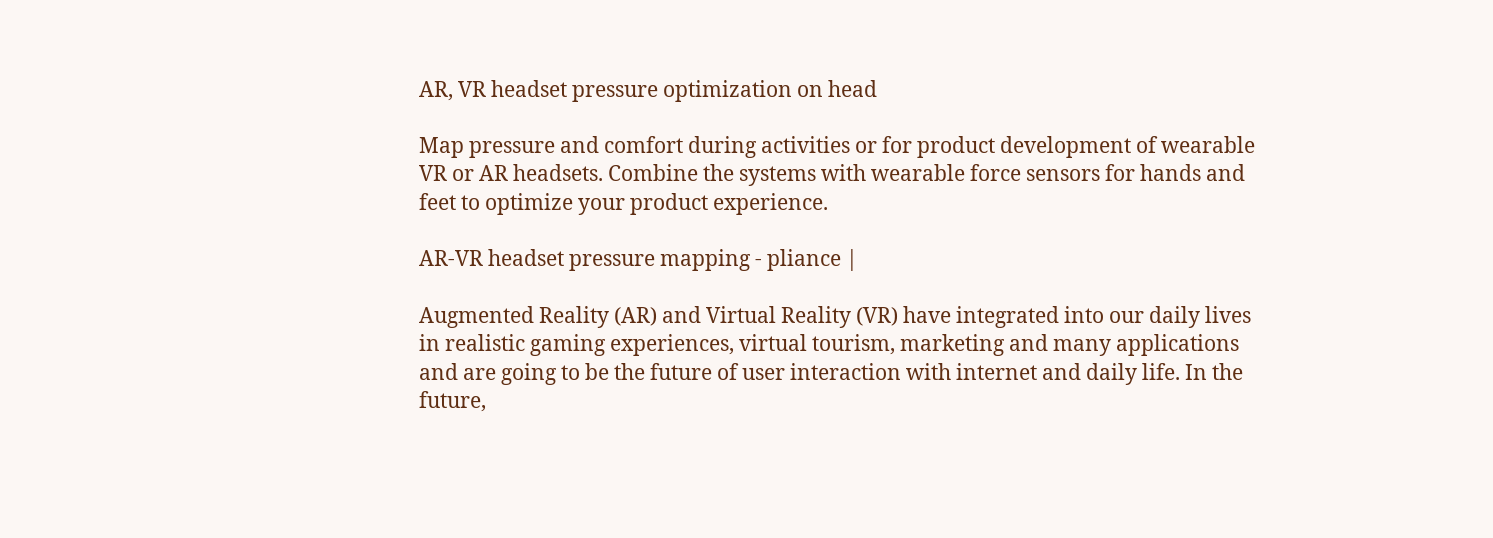AR, VR headset pressure optimization on head

Map pressure and comfort during activities or for product development of wearable VR or AR headsets. Combine the systems with wearable force sensors for hands and feet to optimize your product experience.

AR-VR headset pressure mapping - pliance |

Augmented Reality (AR) and Virtual Reality (VR) have integrated into our daily lives in realistic gaming experiences, virtual tourism, marketing and many applications and are going to be the future of user interaction with internet and daily life. In the future,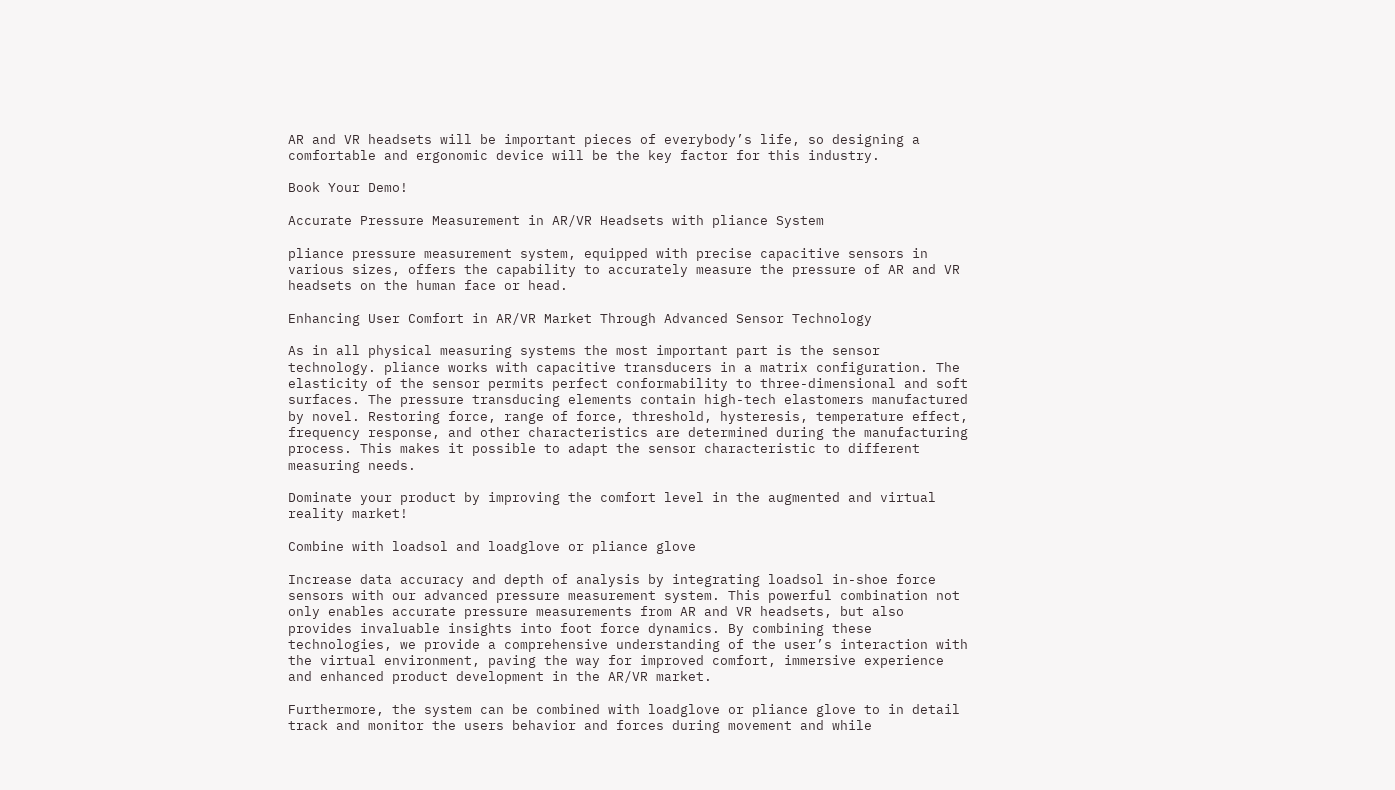AR and VR headsets will be important pieces of everybody’s life, so designing a comfortable and ergonomic device will be the key factor for this industry.

Book Your Demo!

Accurate Pressure Measurement in AR/VR Headsets with pliance System

pliance pressure measurement system, equipped with precise capacitive sensors in various sizes, offers the capability to accurately measure the pressure of AR and VR headsets on the human face or head.

Enhancing User Comfort in AR/VR Market Through Advanced Sensor Technology

As in all physical measuring systems the most important part is the sensor technology. pliance works with capacitive transducers in a matrix configuration. The elasticity of the sensor permits perfect conformability to three-dimensional and soft surfaces. The pressure transducing elements contain high-tech elastomers manufactured by novel. Restoring force, range of force, threshold, hysteresis, temperature effect, frequency response, and other characteristics are determined during the manufacturing process. This makes it possible to adapt the sensor characteristic to different measuring needs.

Dominate your product by improving the comfort level in the augmented and virtual reality market!

Combine with loadsol and loadglove or pliance glove

Increase data accuracy and depth of analysis by integrating loadsol in-shoe force sensors with our advanced pressure measurement system. This powerful combination not only enables accurate pressure measurements from AR and VR headsets, but also provides invaluable insights into foot force dynamics. By combining these technologies, we provide a comprehensive understanding of the user’s interaction with the virtual environment, paving the way for improved comfort, immersive experience and enhanced product development in the AR/VR market.

Furthermore, the system can be combined with loadglove or pliance glove to in detail track and monitor the users behavior and forces during movement and while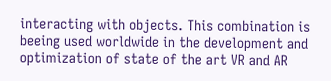interacting with objects. This combination is beeing used worldwide in the development and optimization of state of the art VR and AR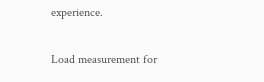experience.

Load measurement for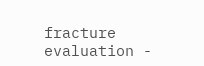fracture evaluation -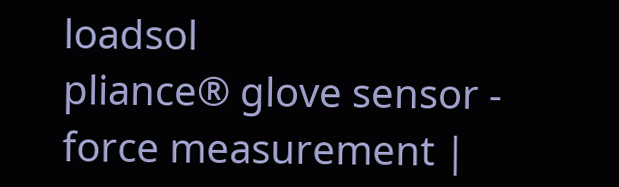loadsol
pliance® glove sensor - force measurement |